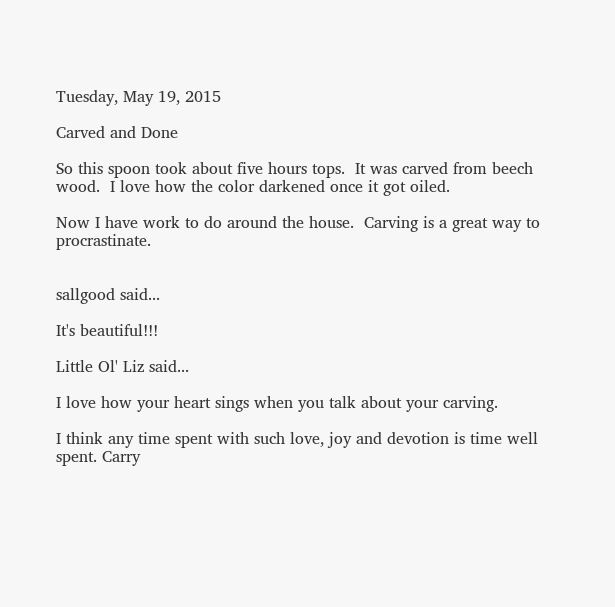Tuesday, May 19, 2015

Carved and Done

So this spoon took about five hours tops.  It was carved from beech wood.  I love how the color darkened once it got oiled.

Now I have work to do around the house.  Carving is a great way to procrastinate.


sallgood said...

It's beautiful!!!

Little Ol' Liz said...

I love how your heart sings when you talk about your carving.

I think any time spent with such love, joy and devotion is time well spent. Carry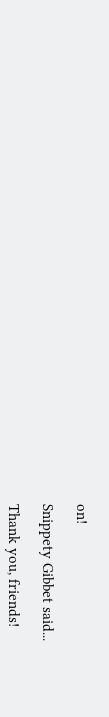on!

Snippety Gibbet said...

Thank you, friends!